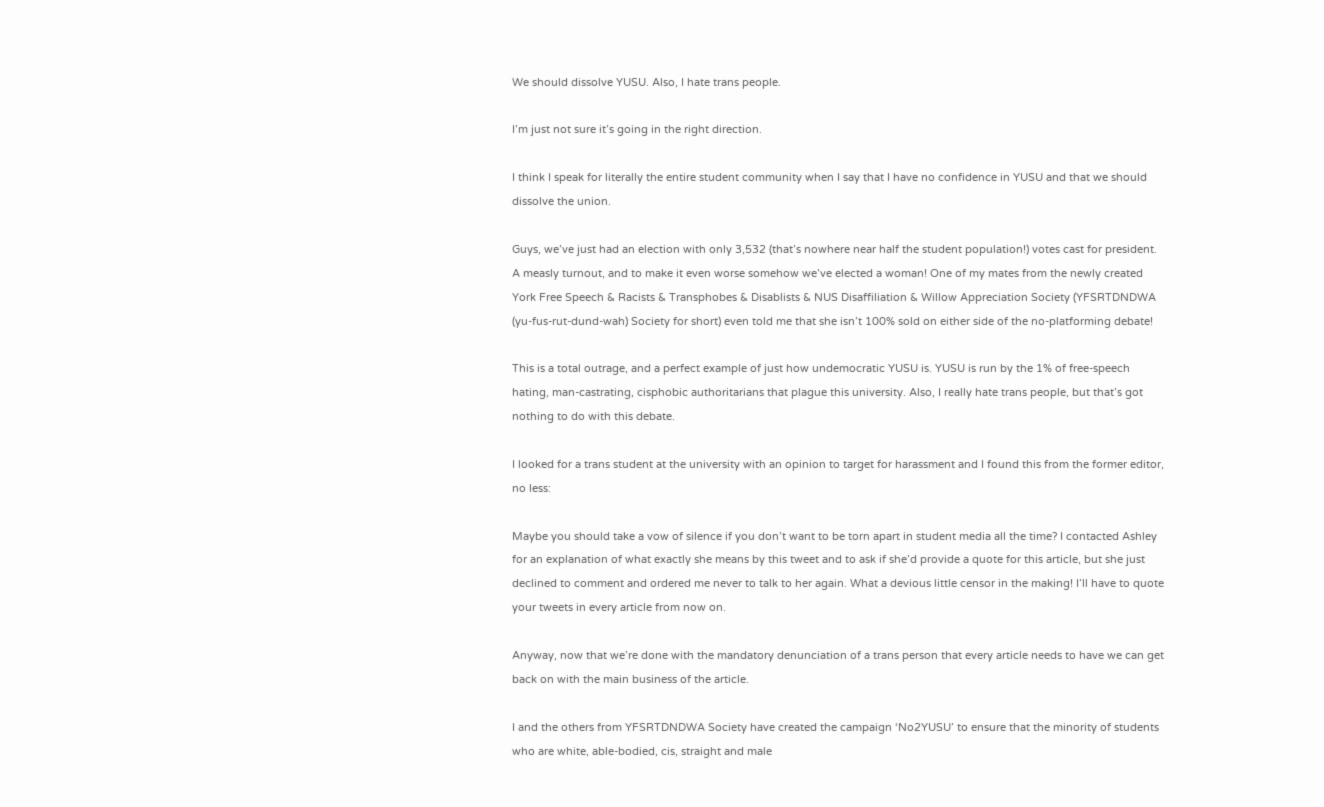We should dissolve YUSU. Also, I hate trans people.

I’m just not sure it’s going in the right direction.

I think I speak for literally the entire student community when I say that I have no confidence in YUSU and that we should dissolve the union.

Guys, we’ve just had an election with only 3,532 (that’s nowhere near half the student population!) votes cast for president. A measly turnout, and to make it even worse somehow we’ve elected a woman! One of my mates from the newly created York Free Speech & Racists & Transphobes & Disablists & NUS Disaffiliation & Willow Appreciation Society (YFSRTDNDWA (yu-fus-rut-dund-wah) Society for short) even told me that she isn’t 100% sold on either side of the no-platforming debate!

This is a total outrage, and a perfect example of just how undemocratic YUSU is. YUSU is run by the 1% of free-speech hating, man-castrating, cisphobic authoritarians that plague this university. Also, I really hate trans people, but that’s got nothing to do with this debate.

I looked for a trans student at the university with an opinion to target for harassment and I found this from the former editor, no less:

Maybe you should take a vow of silence if you don’t want to be torn apart in student media all the time? I contacted Ashley for an explanation of what exactly she means by this tweet and to ask if she’d provide a quote for this article, but she just declined to comment and ordered me never to talk to her again. What a devious little censor in the making! I’ll have to quote your tweets in every article from now on.

Anyway, now that we’re done with the mandatory denunciation of a trans person that every article needs to have we can get back on with the main business of the article.

I and the others from YFSRTDNDWA Society have created the campaign ‘No2YUSU’ to ensure that the minority of students who are white, able-bodied, cis, straight and male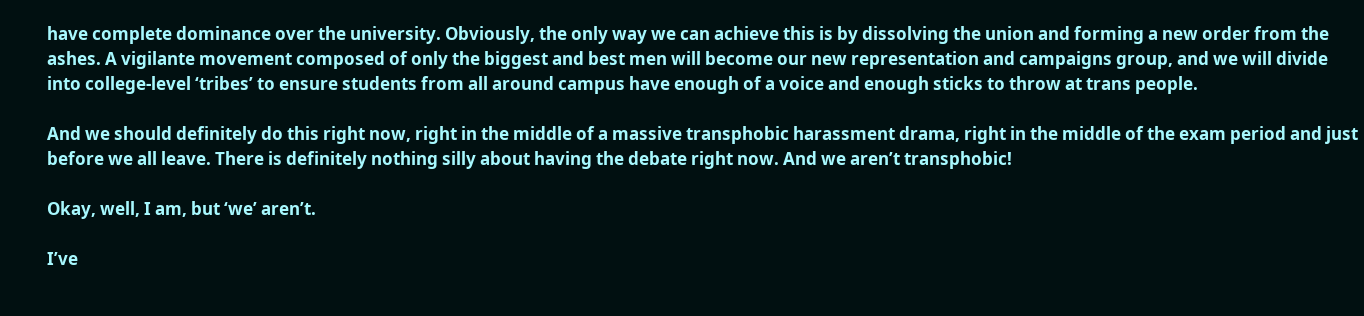have complete dominance over the university. Obviously, the only way we can achieve this is by dissolving the union and forming a new order from the ashes. A vigilante movement composed of only the biggest and best men will become our new representation and campaigns group, and we will divide into college-level ‘tribes’ to ensure students from all around campus have enough of a voice and enough sticks to throw at trans people.

And we should definitely do this right now, right in the middle of a massive transphobic harassment drama, right in the middle of the exam period and just before we all leave. There is definitely nothing silly about having the debate right now. And we aren’t transphobic!

Okay, well, I am, but ‘we’ aren’t.

I’ve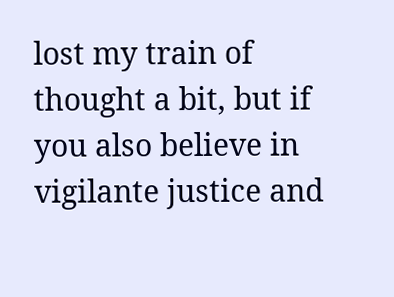lost my train of thought a bit, but if you also believe in vigilante justice and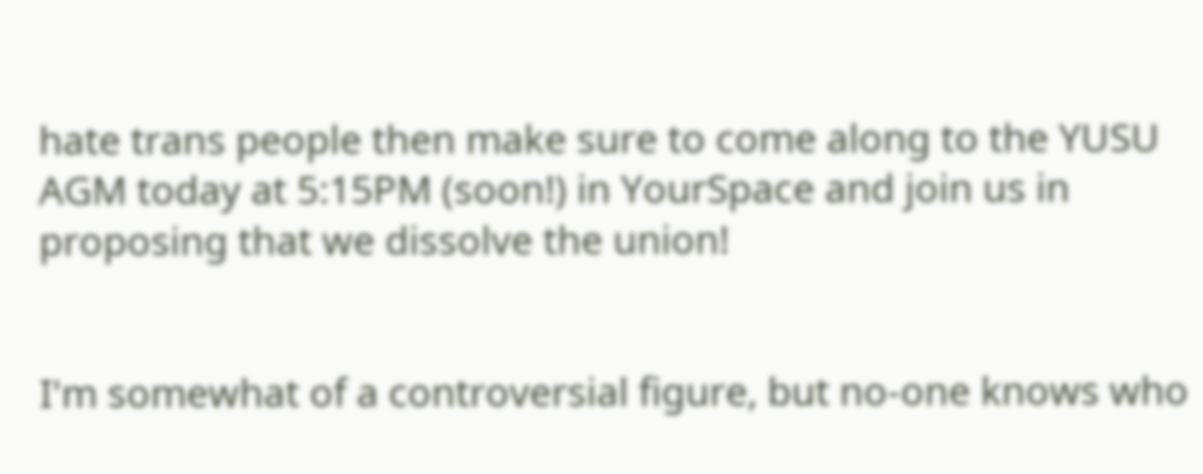hate trans people then make sure to come along to the YUSU AGM today at 5:15PM (soon!) in YourSpace and join us in proposing that we dissolve the union!


I'm somewhat of a controversial figure, but no-one knows who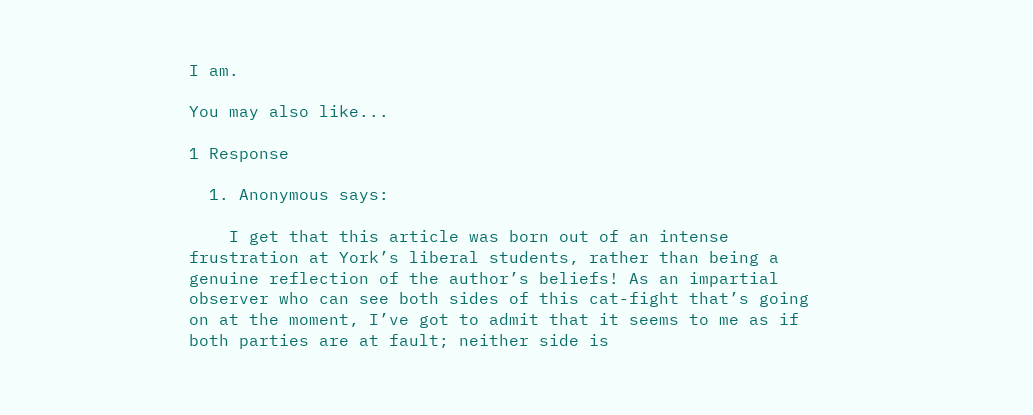I am.

You may also like...

1 Response

  1. Anonymous says:

    I get that this article was born out of an intense frustration at York’s liberal students, rather than being a genuine reflection of the author’s beliefs! As an impartial observer who can see both sides of this cat-fight that’s going on at the moment, I’ve got to admit that it seems to me as if both parties are at fault; neither side is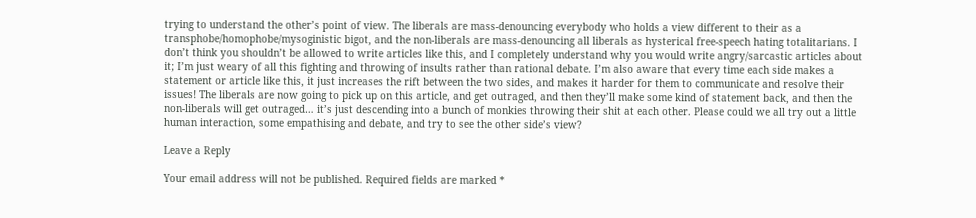trying to understand the other’s point of view. The liberals are mass-denouncing everybody who holds a view different to their as a transphobe/homophobe/mysoginistic bigot, and the non-liberals are mass-denouncing all liberals as hysterical free-speech hating totalitarians. I don’t think you shouldn’t be allowed to write articles like this, and I completely understand why you would write angry/sarcastic articles about it; I’m just weary of all this fighting and throwing of insults rather than rational debate. I’m also aware that every time each side makes a statement or article like this, it just increases the rift between the two sides, and makes it harder for them to communicate and resolve their issues! The liberals are now going to pick up on this article, and get outraged, and then they’ll make some kind of statement back, and then the non-liberals will get outraged… it’s just descending into a bunch of monkies throwing their shit at each other. Please could we all try out a little human interaction, some empathising and debate, and try to see the other side’s view?

Leave a Reply

Your email address will not be published. Required fields are marked *